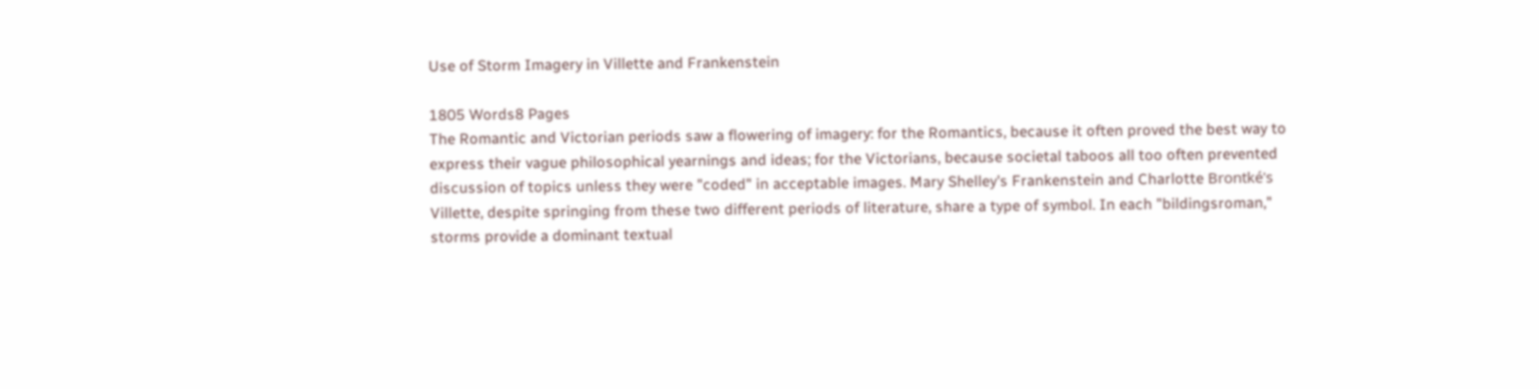Use of Storm Imagery in Villette and Frankenstein

1805 Words8 Pages
The Romantic and Victorian periods saw a flowering of imagery: for the Romantics, because it often proved the best way to express their vague philosophical yearnings and ideas; for the Victorians, because societal taboos all too often prevented discussion of topics unless they were "coded" in acceptable images. Mary Shelley's Frankenstein and Charlotte Brontké's Villette, despite springing from these two different periods of literature, share a type of symbol. In each "bildingsroman," storms provide a dominant textual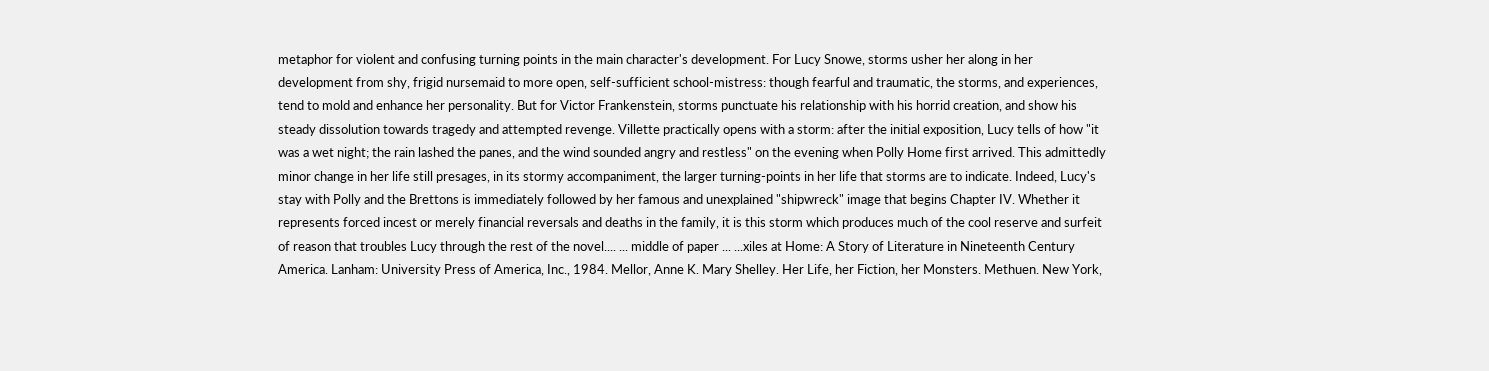metaphor for violent and confusing turning points in the main character's development. For Lucy Snowe, storms usher her along in her development from shy, frigid nursemaid to more open, self-sufficient school-mistress: though fearful and traumatic, the storms, and experiences, tend to mold and enhance her personality. But for Victor Frankenstein, storms punctuate his relationship with his horrid creation, and show his steady dissolution towards tragedy and attempted revenge. Villette practically opens with a storm: after the initial exposition, Lucy tells of how "it was a wet night; the rain lashed the panes, and the wind sounded angry and restless" on the evening when Polly Home first arrived. This admittedly minor change in her life still presages, in its stormy accompaniment, the larger turning-points in her life that storms are to indicate. Indeed, Lucy's stay with Polly and the Brettons is immediately followed by her famous and unexplained "shipwreck" image that begins Chapter IV. Whether it represents forced incest or merely financial reversals and deaths in the family, it is this storm which produces much of the cool reserve and surfeit of reason that troubles Lucy through the rest of the novel.... ... middle of paper ... ...xiles at Home: A Story of Literature in Nineteenth Century America. Lanham: University Press of America, Inc., 1984. Mellor, Anne K. Mary Shelley. Her Life, her Fiction, her Monsters. Methuen. New York,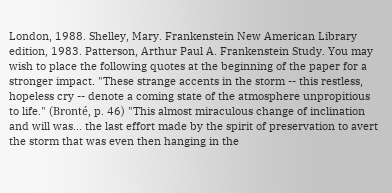London, 1988. Shelley, Mary. Frankenstein New American Library edition, 1983. Patterson, Arthur Paul A. Frankenstein Study. You may wish to place the following quotes at the beginning of the paper for a stronger impact. "These strange accents in the storm -- this restless, hopeless cry -- denote a coming state of the atmosphere unpropitious to life." (Bronté, p. 46) "This almost miraculous change of inclination and will was... the last effort made by the spirit of preservation to avert the storm that was even then hanging in the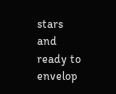stars and ready to envelop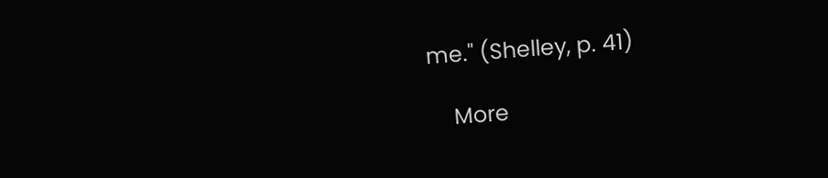me." (Shelley, p. 41)

    More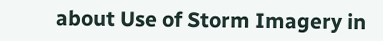about Use of Storm Imagery in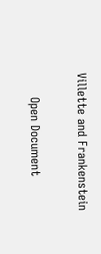Villette and Frankenstein

      Open Document